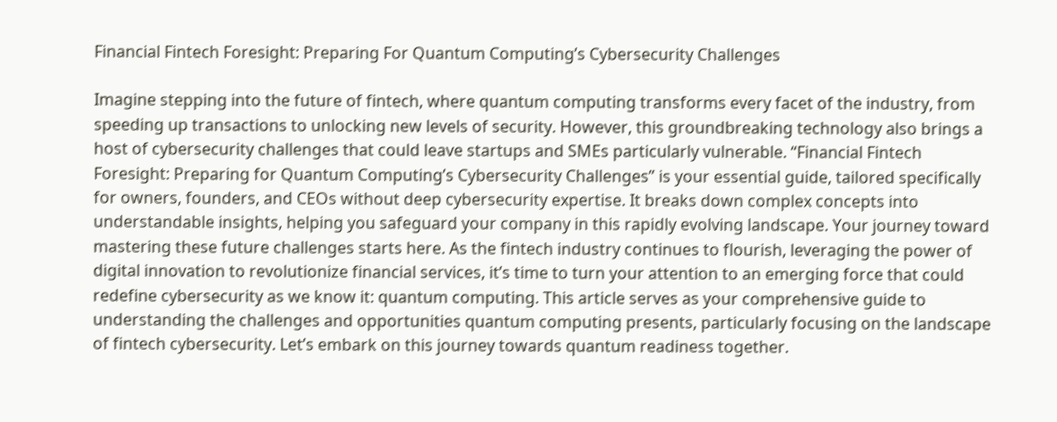Financial Fintech Foresight: Preparing For Quantum Computing’s Cybersecurity Challenges

Imagine stepping into the future of fintech, where quantum computing transforms every facet of the industry, from speeding up transactions to unlocking new levels of security. However, this groundbreaking technology also brings a host of cybersecurity challenges that could leave startups and SMEs particularly vulnerable. “Financial Fintech Foresight: Preparing for Quantum Computing’s Cybersecurity Challenges” is your essential guide, tailored specifically for owners, founders, and CEOs without deep cybersecurity expertise. It breaks down complex concepts into understandable insights, helping you safeguard your company in this rapidly evolving landscape. Your journey toward mastering these future challenges starts here. As the fintech industry continues to flourish, leveraging the power of digital innovation to revolutionize financial services, it’s time to turn your attention to an emerging force that could redefine cybersecurity as we know it: quantum computing. This article serves as your comprehensive guide to understanding the challenges and opportunities quantum computing presents, particularly focusing on the landscape of fintech cybersecurity. Let’s embark on this journey towards quantum readiness together.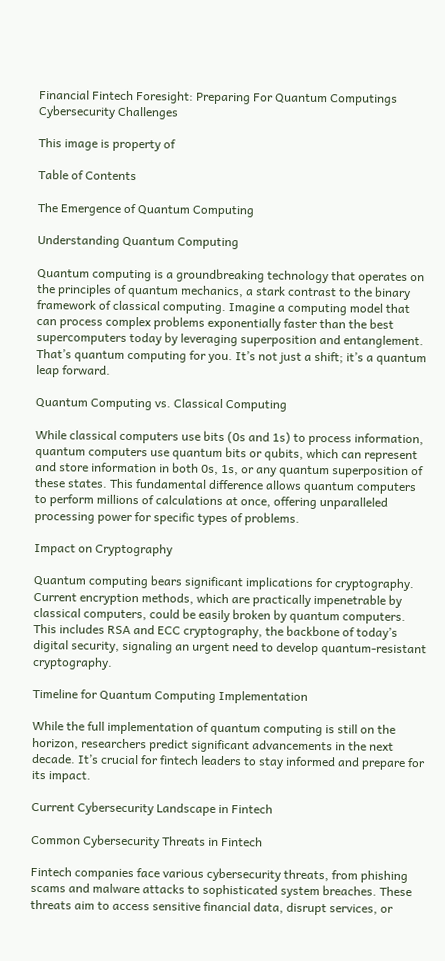Financial Fintech Foresight: Preparing For Quantum Computings Cybersecurity Challenges

This image is property of

Table of Contents

The Emergence of Quantum Computing

Understanding Quantum Computing

Quantum computing is a groundbreaking technology that operates on the principles of quantum mechanics, a stark contrast to the binary framework of classical computing. Imagine a computing model that can process complex problems exponentially faster than the best supercomputers today by leveraging superposition and entanglement. That’s quantum computing for you. It’s not just a shift; it’s a quantum leap forward.

Quantum Computing vs. Classical Computing

While classical computers use bits (0s and 1s) to process information, quantum computers use quantum bits or qubits, which can represent and store information in both 0s, 1s, or any quantum superposition of these states. This fundamental difference allows quantum computers to perform millions of calculations at once, offering unparalleled processing power for specific types of problems.

Impact on Cryptography

Quantum computing bears significant implications for cryptography. Current encryption methods, which are practically impenetrable by classical computers, could be easily broken by quantum computers. This includes RSA and ECC cryptography, the backbone of today’s digital security, signaling an urgent need to develop quantum-resistant cryptography.

Timeline for Quantum Computing Implementation

While the full implementation of quantum computing is still on the horizon, researchers predict significant advancements in the next decade. It’s crucial for fintech leaders to stay informed and prepare for its impact.

Current Cybersecurity Landscape in Fintech

Common Cybersecurity Threats in Fintech

Fintech companies face various cybersecurity threats, from phishing scams and malware attacks to sophisticated system breaches. These threats aim to access sensitive financial data, disrupt services, or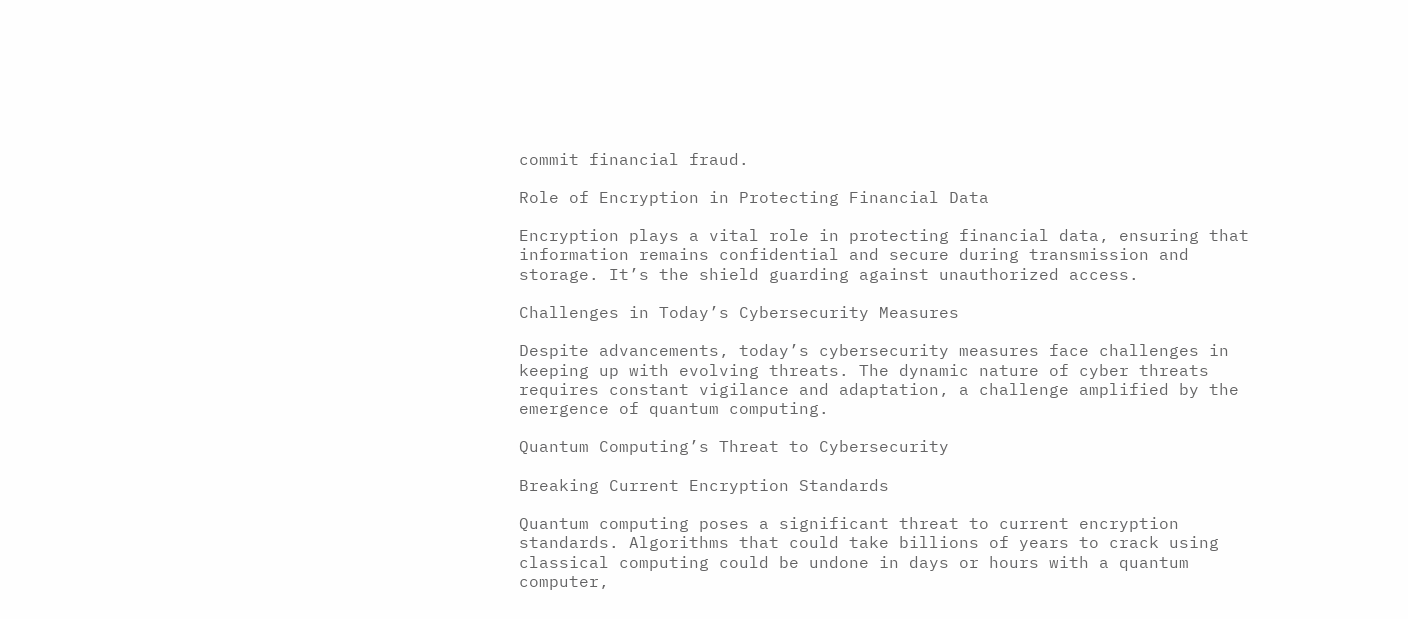commit financial fraud.

Role of Encryption in Protecting Financial Data

Encryption plays a vital role in protecting financial data, ensuring that information remains confidential and secure during transmission and storage. It’s the shield guarding against unauthorized access.

Challenges in Today’s Cybersecurity Measures

Despite advancements, today’s cybersecurity measures face challenges in keeping up with evolving threats. The dynamic nature of cyber threats requires constant vigilance and adaptation, a challenge amplified by the emergence of quantum computing.

Quantum Computing’s Threat to Cybersecurity

Breaking Current Encryption Standards

Quantum computing poses a significant threat to current encryption standards. Algorithms that could take billions of years to crack using classical computing could be undone in days or hours with a quantum computer,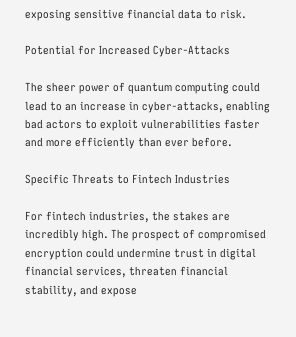exposing sensitive financial data to risk.

Potential for Increased Cyber-Attacks

The sheer power of quantum computing could lead to an increase in cyber-attacks, enabling bad actors to exploit vulnerabilities faster and more efficiently than ever before.

Specific Threats to Fintech Industries

For fintech industries, the stakes are incredibly high. The prospect of compromised encryption could undermine trust in digital financial services, threaten financial stability, and expose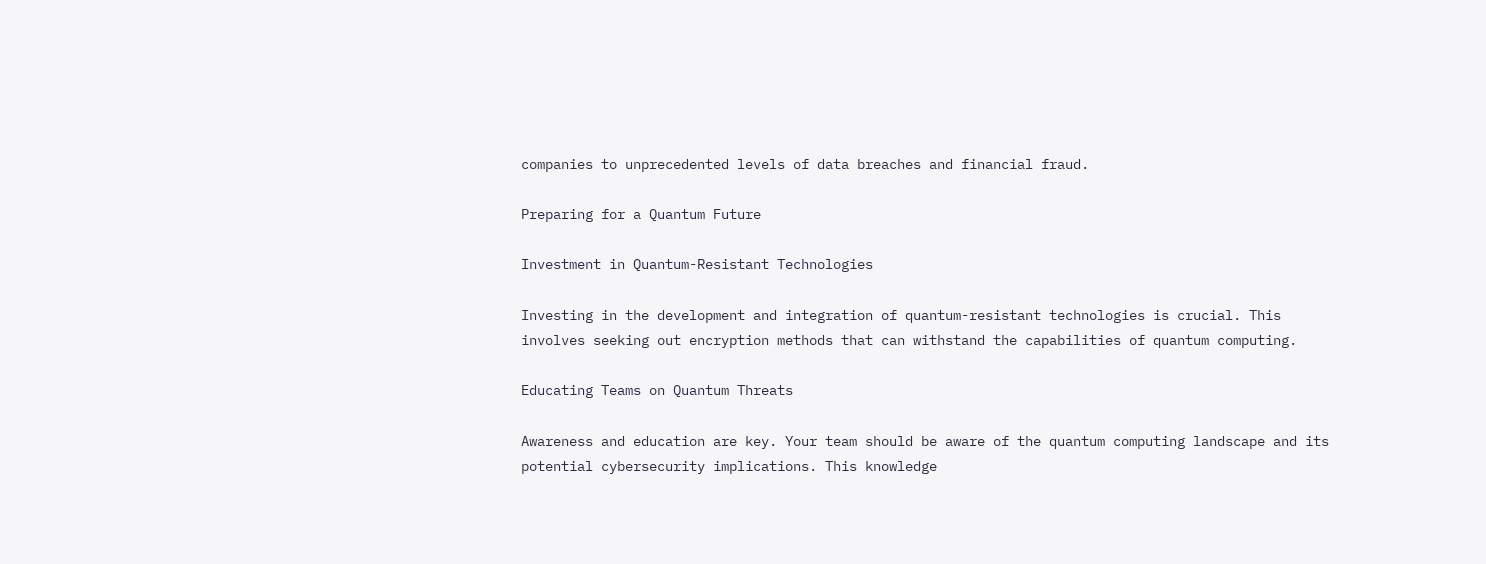companies to unprecedented levels of data breaches and financial fraud.

Preparing for a Quantum Future

Investment in Quantum-Resistant Technologies

Investing in the development and integration of quantum-resistant technologies is crucial. This involves seeking out encryption methods that can withstand the capabilities of quantum computing.

Educating Teams on Quantum Threats

Awareness and education are key. Your team should be aware of the quantum computing landscape and its potential cybersecurity implications. This knowledge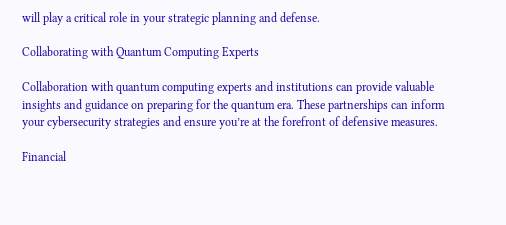will play a critical role in your strategic planning and defense.

Collaborating with Quantum Computing Experts

Collaboration with quantum computing experts and institutions can provide valuable insights and guidance on preparing for the quantum era. These partnerships can inform your cybersecurity strategies and ensure you’re at the forefront of defensive measures.

Financial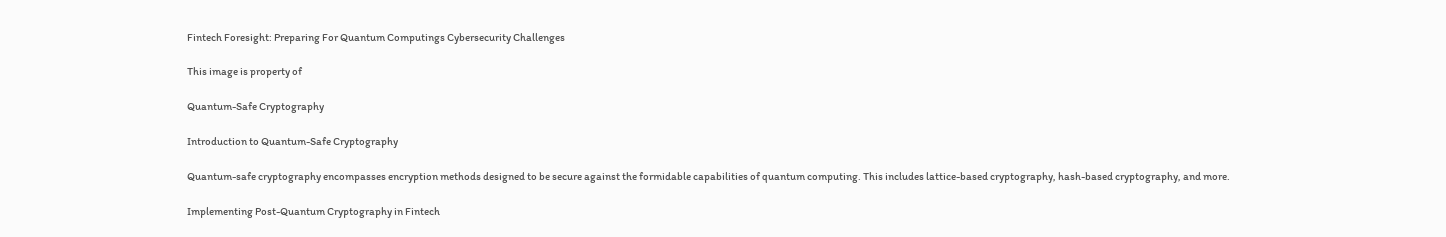Fintech Foresight: Preparing For Quantum Computings Cybersecurity Challenges

This image is property of

Quantum-Safe Cryptography

Introduction to Quantum-Safe Cryptography

Quantum-safe cryptography encompasses encryption methods designed to be secure against the formidable capabilities of quantum computing. This includes lattice-based cryptography, hash-based cryptography, and more.

Implementing Post-Quantum Cryptography in Fintech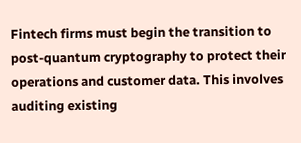Fintech firms must begin the transition to post-quantum cryptography to protect their operations and customer data. This involves auditing existing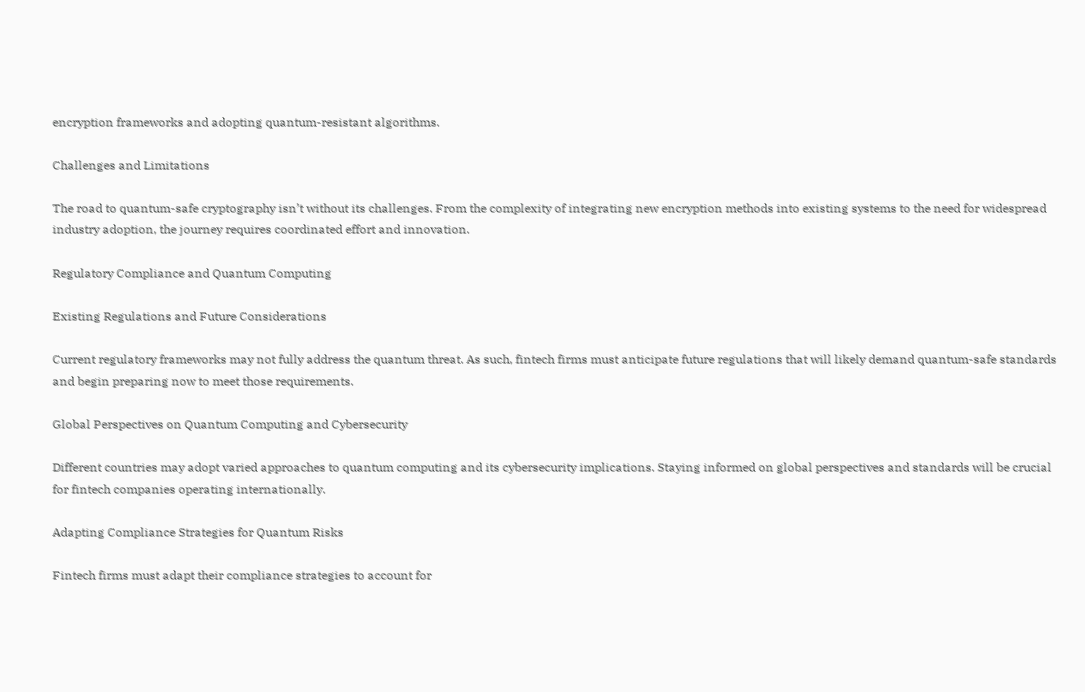encryption frameworks and adopting quantum-resistant algorithms.

Challenges and Limitations

The road to quantum-safe cryptography isn’t without its challenges. From the complexity of integrating new encryption methods into existing systems to the need for widespread industry adoption, the journey requires coordinated effort and innovation.

Regulatory Compliance and Quantum Computing

Existing Regulations and Future Considerations

Current regulatory frameworks may not fully address the quantum threat. As such, fintech firms must anticipate future regulations that will likely demand quantum-safe standards and begin preparing now to meet those requirements.

Global Perspectives on Quantum Computing and Cybersecurity

Different countries may adopt varied approaches to quantum computing and its cybersecurity implications. Staying informed on global perspectives and standards will be crucial for fintech companies operating internationally.

Adapting Compliance Strategies for Quantum Risks

Fintech firms must adapt their compliance strategies to account for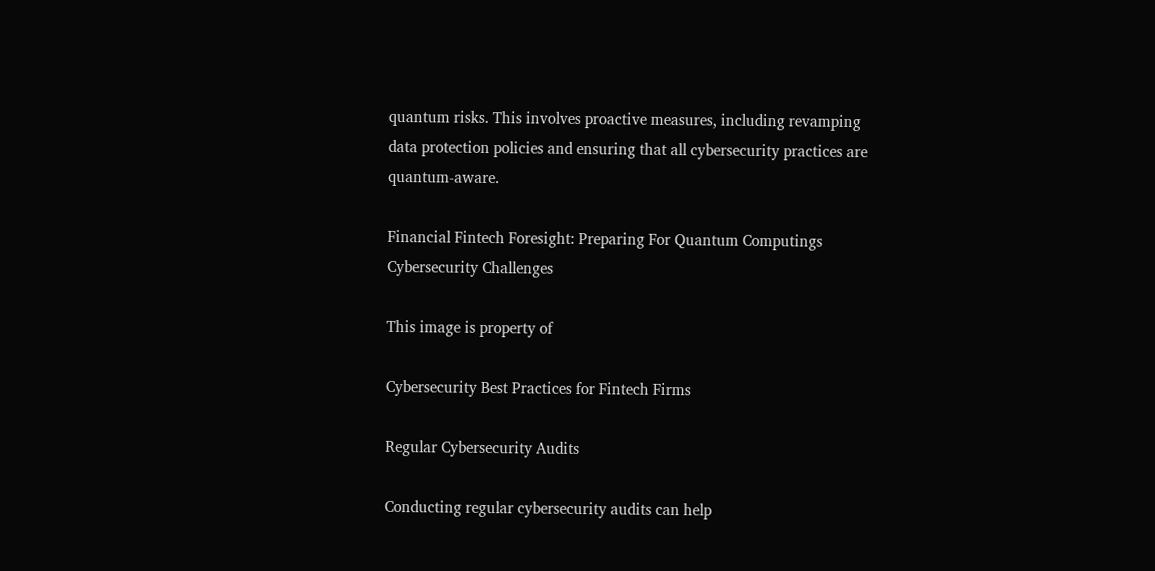quantum risks. This involves proactive measures, including revamping data protection policies and ensuring that all cybersecurity practices are quantum-aware.

Financial Fintech Foresight: Preparing For Quantum Computings Cybersecurity Challenges

This image is property of

Cybersecurity Best Practices for Fintech Firms

Regular Cybersecurity Audits

Conducting regular cybersecurity audits can help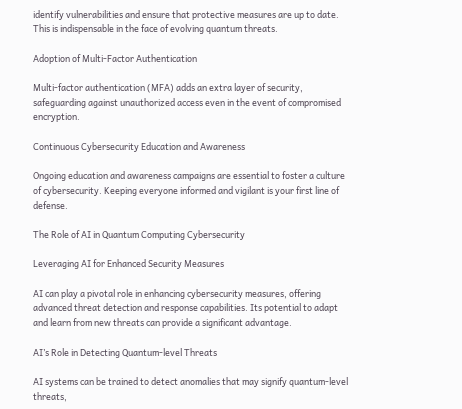identify vulnerabilities and ensure that protective measures are up to date. This is indispensable in the face of evolving quantum threats.

Adoption of Multi-Factor Authentication

Multi-factor authentication (MFA) adds an extra layer of security, safeguarding against unauthorized access even in the event of compromised encryption.

Continuous Cybersecurity Education and Awareness

Ongoing education and awareness campaigns are essential to foster a culture of cybersecurity. Keeping everyone informed and vigilant is your first line of defense.

The Role of AI in Quantum Computing Cybersecurity

Leveraging AI for Enhanced Security Measures

AI can play a pivotal role in enhancing cybersecurity measures, offering advanced threat detection and response capabilities. Its potential to adapt and learn from new threats can provide a significant advantage.

AI’s Role in Detecting Quantum-level Threats

AI systems can be trained to detect anomalies that may signify quantum-level threats,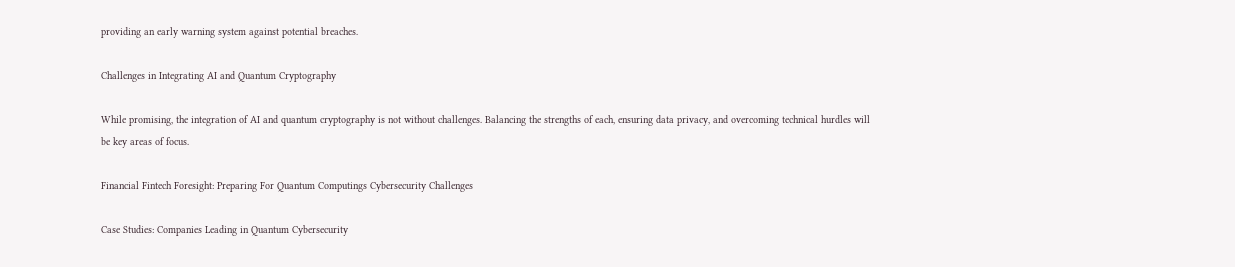providing an early warning system against potential breaches.

Challenges in Integrating AI and Quantum Cryptography

While promising, the integration of AI and quantum cryptography is not without challenges. Balancing the strengths of each, ensuring data privacy, and overcoming technical hurdles will be key areas of focus.

Financial Fintech Foresight: Preparing For Quantum Computings Cybersecurity Challenges

Case Studies: Companies Leading in Quantum Cybersecurity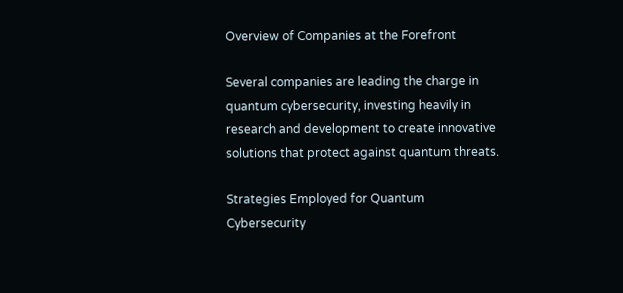Overview of Companies at the Forefront

Several companies are leading the charge in quantum cybersecurity, investing heavily in research and development to create innovative solutions that protect against quantum threats.

Strategies Employed for Quantum Cybersecurity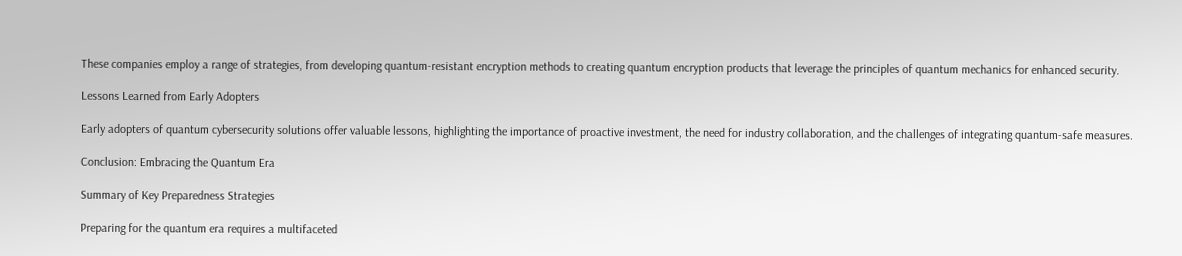These companies employ a range of strategies, from developing quantum-resistant encryption methods to creating quantum encryption products that leverage the principles of quantum mechanics for enhanced security.

Lessons Learned from Early Adopters

Early adopters of quantum cybersecurity solutions offer valuable lessons, highlighting the importance of proactive investment, the need for industry collaboration, and the challenges of integrating quantum-safe measures.

Conclusion: Embracing the Quantum Era

Summary of Key Preparedness Strategies

Preparing for the quantum era requires a multifaceted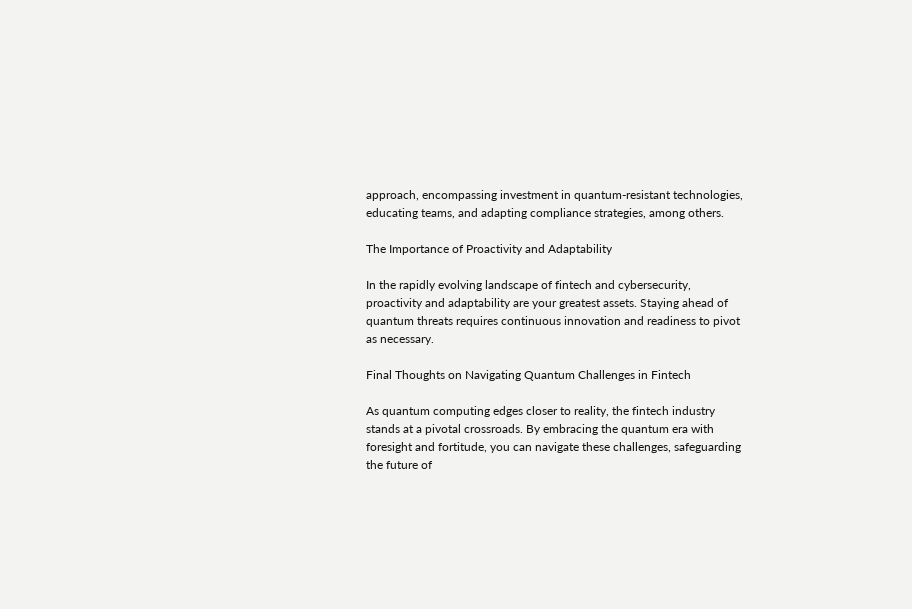approach, encompassing investment in quantum-resistant technologies, educating teams, and adapting compliance strategies, among others.

The Importance of Proactivity and Adaptability

In the rapidly evolving landscape of fintech and cybersecurity, proactivity and adaptability are your greatest assets. Staying ahead of quantum threats requires continuous innovation and readiness to pivot as necessary.

Final Thoughts on Navigating Quantum Challenges in Fintech

As quantum computing edges closer to reality, the fintech industry stands at a pivotal crossroads. By embracing the quantum era with foresight and fortitude, you can navigate these challenges, safeguarding the future of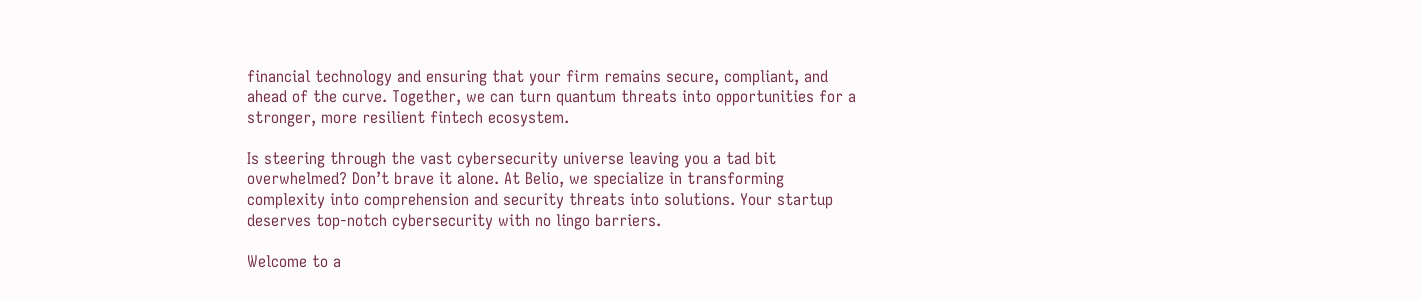financial technology and ensuring that your firm remains secure, compliant, and ahead of the curve. Together, we can turn quantum threats into opportunities for a stronger, more resilient fintech ecosystem.

Is steering through the vast cybersecurity universe leaving you a tad bit overwhelmed? Don’t brave it alone. At Belio, we specialize in transforming complexity into comprehension and security threats into solutions. Your startup deserves top-notch cybersecurity with no lingo barriers.

Welcome to a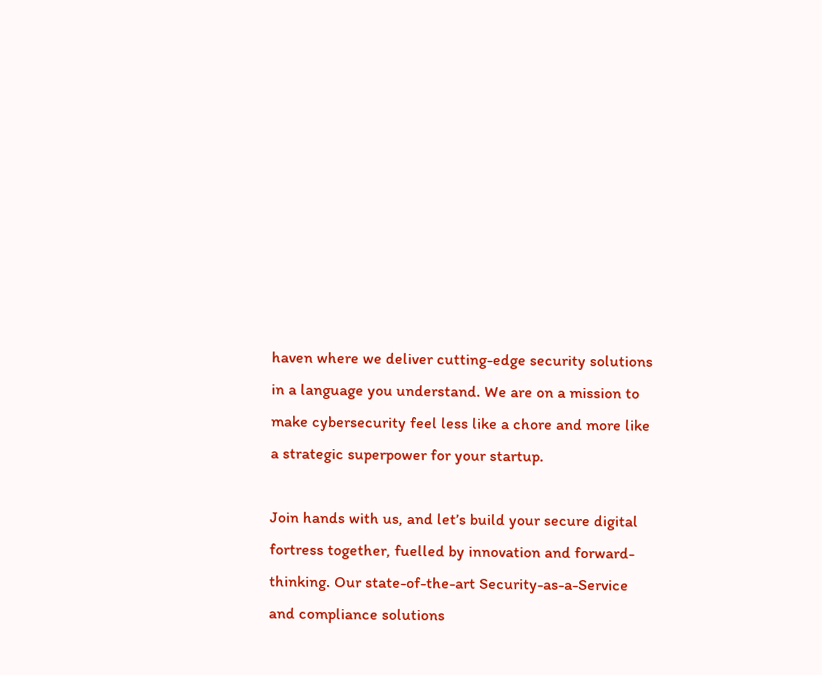haven where we deliver cutting-edge security solutions in a language you understand. We are on a mission to make cybersecurity feel less like a chore and more like a strategic superpower for your startup.

Join hands with us, and let’s build your secure digital fortress together, fuelled by innovation and forward-thinking. Our state-of-the-art Security-as-a-Service and compliance solutions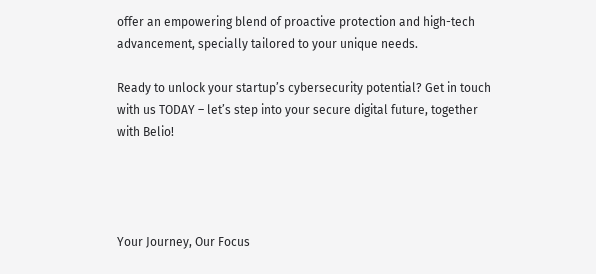offer an empowering blend of proactive protection and high-tech advancement, specially tailored to your unique needs.

Ready to unlock your startup’s cybersecurity potential? Get in touch with us TODAY – let’s step into your secure digital future, together with Belio!




Your Journey, Our Focus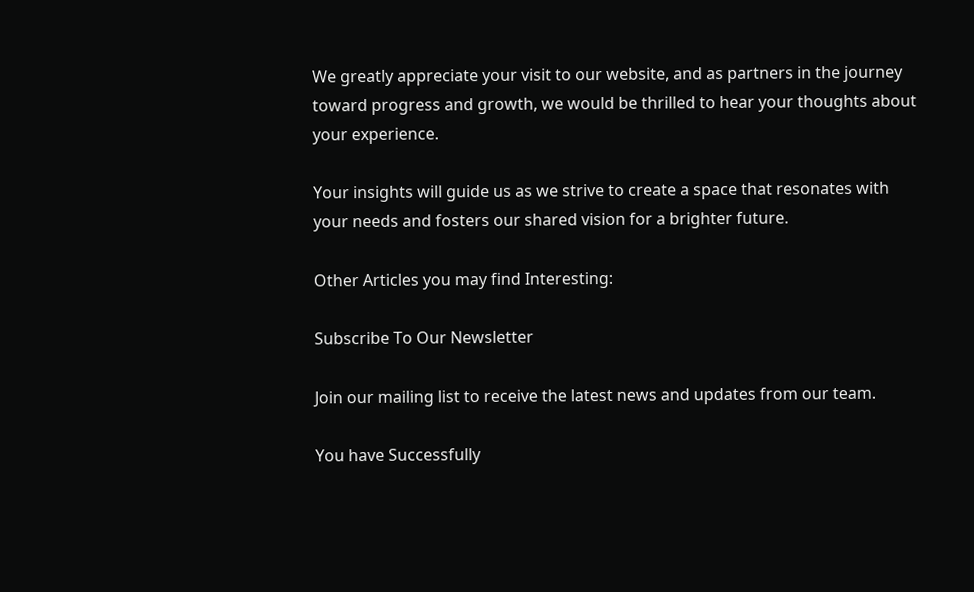We greatly appreciate your visit to our website, and as partners in the journey toward progress and growth, we would be thrilled to hear your thoughts about your experience.

Your insights will guide us as we strive to create a space that resonates with your needs and fosters our shared vision for a brighter future.

Other Articles you may find Interesting:

Subscribe To Our Newsletter

Join our mailing list to receive the latest news and updates from our team.

You have Successfully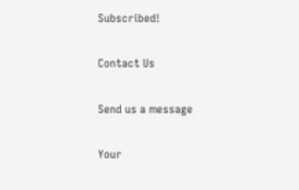Subscribed!

Contact Us

Send us a message

Your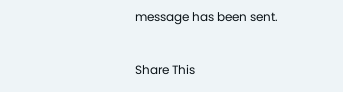message has been sent.

Share This